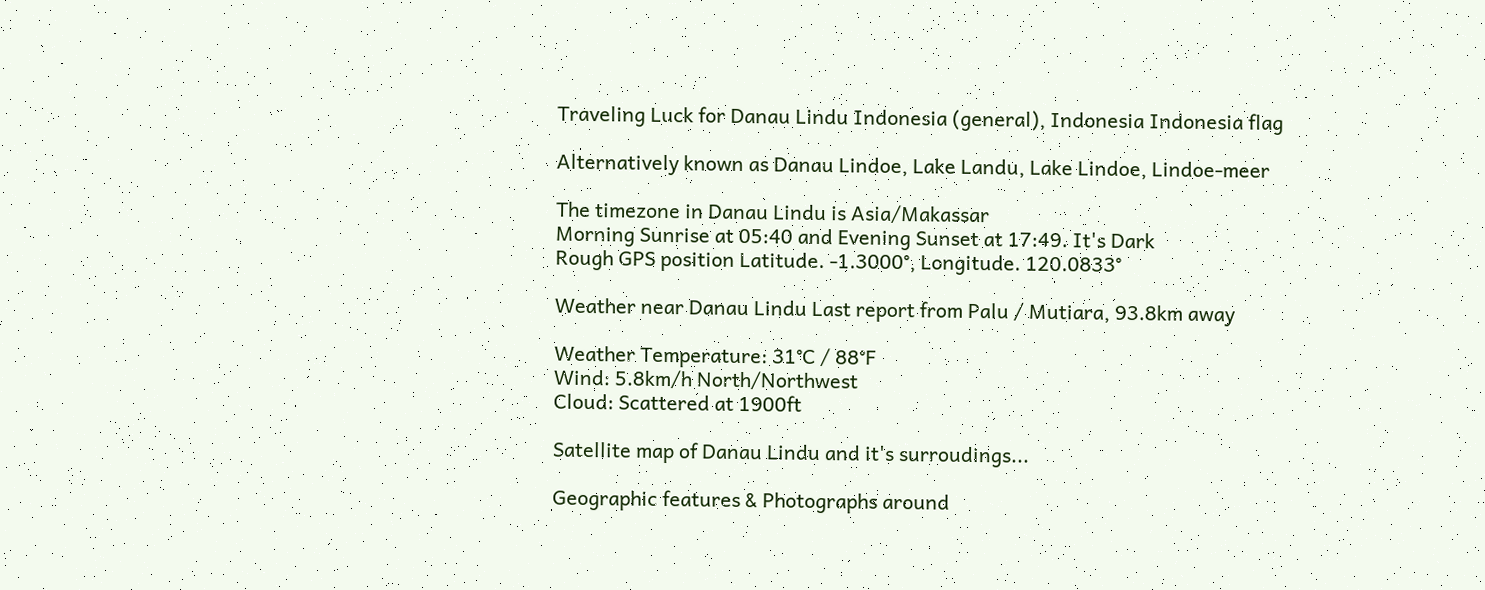Traveling Luck for Danau Lindu Indonesia (general), Indonesia Indonesia flag

Alternatively known as Danau Lindoe, Lake Landu, Lake Lindoe, Lindoe-meer

The timezone in Danau Lindu is Asia/Makassar
Morning Sunrise at 05:40 and Evening Sunset at 17:49. It's Dark
Rough GPS position Latitude. -1.3000°, Longitude. 120.0833°

Weather near Danau Lindu Last report from Palu / Mutiara, 93.8km away

Weather Temperature: 31°C / 88°F
Wind: 5.8km/h North/Northwest
Cloud: Scattered at 1900ft

Satellite map of Danau Lindu and it's surroudings...

Geographic features & Photographs around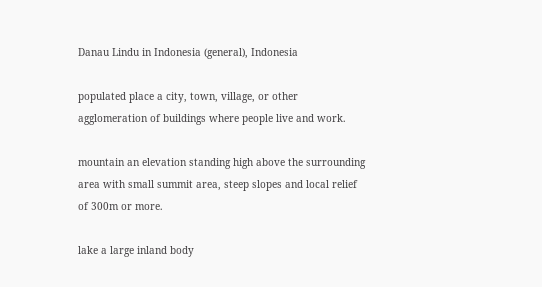Danau Lindu in Indonesia (general), Indonesia

populated place a city, town, village, or other agglomeration of buildings where people live and work.

mountain an elevation standing high above the surrounding area with small summit area, steep slopes and local relief of 300m or more.

lake a large inland body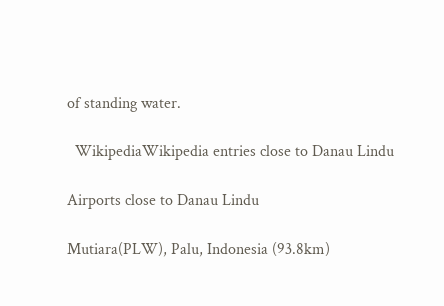of standing water.

  WikipediaWikipedia entries close to Danau Lindu

Airports close to Danau Lindu

Mutiara(PLW), Palu, Indonesia (93.8km)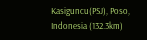Kasiguncu(PSJ), Poso, Indonesia (132.3km)